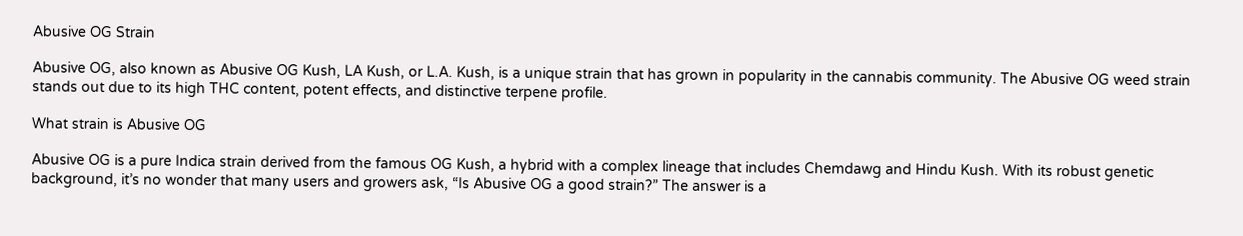Abusive OG Strain

Abusive OG, also known as Abusive OG Kush, LA Kush, or L.A. Kush, is a unique strain that has grown in popularity in the cannabis community. The Abusive OG weed strain stands out due to its high THC content, potent effects, and distinctive terpene profile.

What strain is Abusive OG

Abusive OG is a pure Indica strain derived from the famous OG Kush, a hybrid with a complex lineage that includes Chemdawg and Hindu Kush. With its robust genetic background, it’s no wonder that many users and growers ask, “Is Abusive OG a good strain?” The answer is a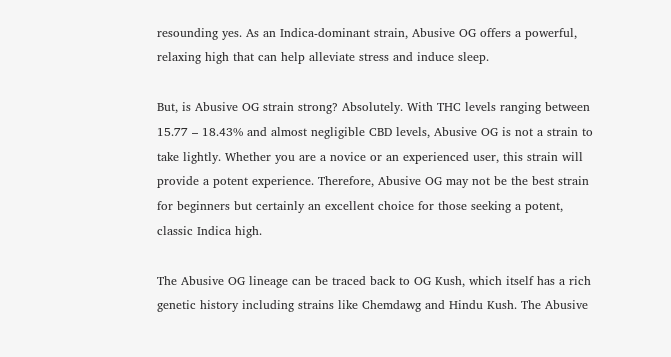resounding yes. As an Indica-dominant strain, Abusive OG offers a powerful, relaxing high that can help alleviate stress and induce sleep.

But, is Abusive OG strain strong? Absolutely. With THC levels ranging between 15.77 – 18.43% and almost negligible CBD levels, Abusive OG is not a strain to take lightly. Whether you are a novice or an experienced user, this strain will provide a potent experience. Therefore, Abusive OG may not be the best strain for beginners but certainly an excellent choice for those seeking a potent, classic Indica high.

The Abusive OG lineage can be traced back to OG Kush, which itself has a rich genetic history including strains like Chemdawg and Hindu Kush. The Abusive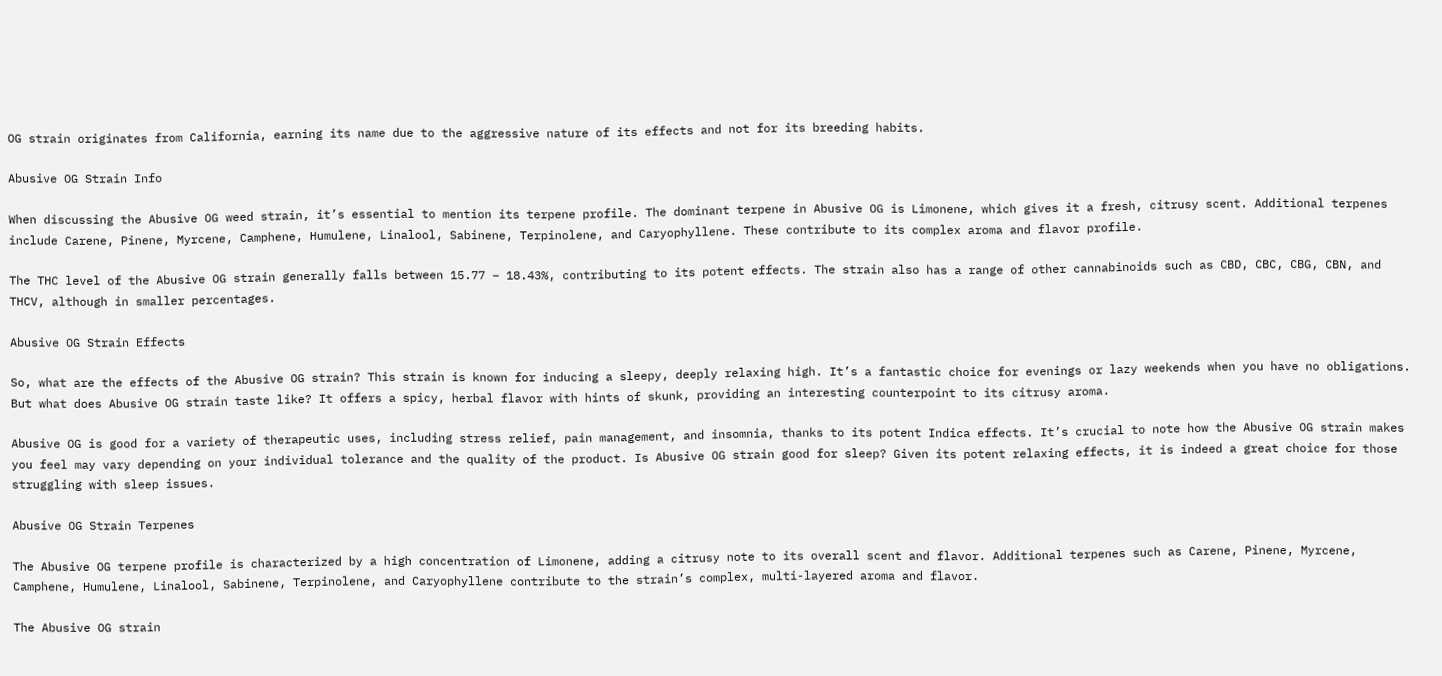OG strain originates from California, earning its name due to the aggressive nature of its effects and not for its breeding habits.

Abusive OG Strain Info

When discussing the Abusive OG weed strain, it’s essential to mention its terpene profile. The dominant terpene in Abusive OG is Limonene, which gives it a fresh, citrusy scent. Additional terpenes include Carene, Pinene, Myrcene, Camphene, Humulene, Linalool, Sabinene, Terpinolene, and Caryophyllene. These contribute to its complex aroma and flavor profile.

The THC level of the Abusive OG strain generally falls between 15.77 – 18.43%, contributing to its potent effects. The strain also has a range of other cannabinoids such as CBD, CBC, CBG, CBN, and THCV, although in smaller percentages.

Abusive OG Strain Effects

So, what are the effects of the Abusive OG strain? This strain is known for inducing a sleepy, deeply relaxing high. It’s a fantastic choice for evenings or lazy weekends when you have no obligations. But what does Abusive OG strain taste like? It offers a spicy, herbal flavor with hints of skunk, providing an interesting counterpoint to its citrusy aroma.

Abusive OG is good for a variety of therapeutic uses, including stress relief, pain management, and insomnia, thanks to its potent Indica effects. It’s crucial to note how the Abusive OG strain makes you feel may vary depending on your individual tolerance and the quality of the product. Is Abusive OG strain good for sleep? Given its potent relaxing effects, it is indeed a great choice for those struggling with sleep issues.

Abusive OG Strain Terpenes

The Abusive OG terpene profile is characterized by a high concentration of Limonene, adding a citrusy note to its overall scent and flavor. Additional terpenes such as Carene, Pinene, Myrcene, Camphene, Humulene, Linalool, Sabinene, Terpinolene, and Caryophyllene contribute to the strain’s complex, multi-layered aroma and flavor.

The Abusive OG strain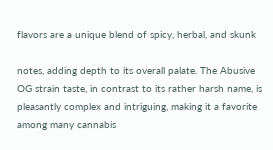flavors are a unique blend of spicy, herbal, and skunk

notes, adding depth to its overall palate. The Abusive OG strain taste, in contrast to its rather harsh name, is pleasantly complex and intriguing, making it a favorite among many cannabis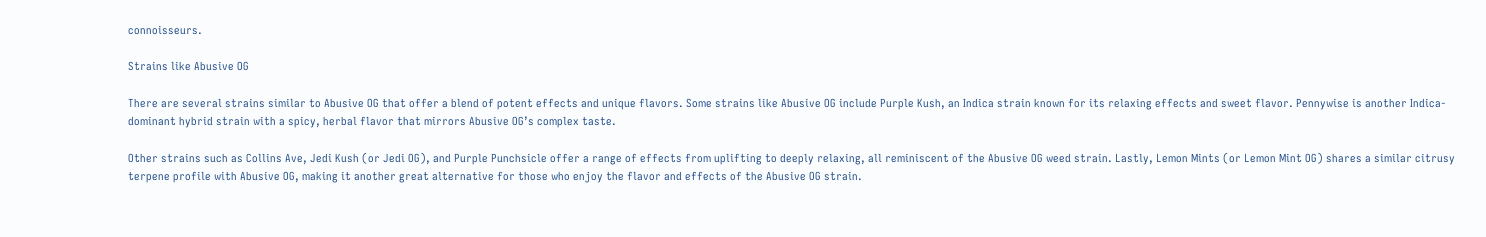connoisseurs.

Strains like Abusive OG

There are several strains similar to Abusive OG that offer a blend of potent effects and unique flavors. Some strains like Abusive OG include Purple Kush, an Indica strain known for its relaxing effects and sweet flavor. Pennywise is another Indica-dominant hybrid strain with a spicy, herbal flavor that mirrors Abusive OG’s complex taste.

Other strains such as Collins Ave, Jedi Kush (or Jedi OG), and Purple Punchsicle offer a range of effects from uplifting to deeply relaxing, all reminiscent of the Abusive OG weed strain. Lastly, Lemon Mints (or Lemon Mint OG) shares a similar citrusy terpene profile with Abusive OG, making it another great alternative for those who enjoy the flavor and effects of the Abusive OG strain.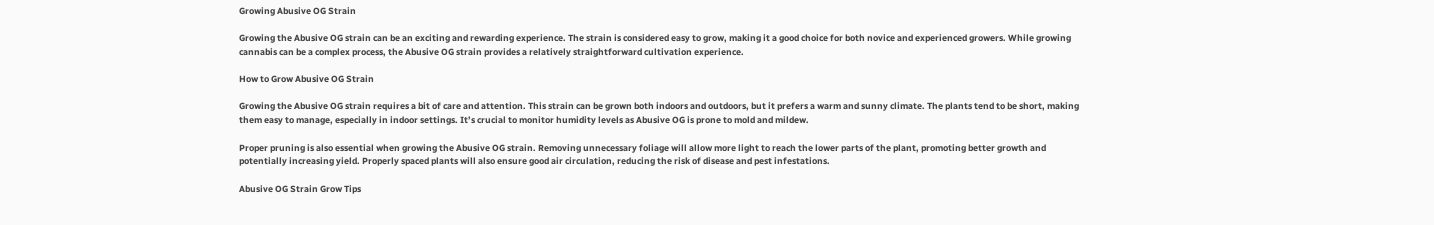Growing Abusive OG Strain

Growing the Abusive OG strain can be an exciting and rewarding experience. The strain is considered easy to grow, making it a good choice for both novice and experienced growers. While growing cannabis can be a complex process, the Abusive OG strain provides a relatively straightforward cultivation experience.

How to Grow Abusive OG Strain

Growing the Abusive OG strain requires a bit of care and attention. This strain can be grown both indoors and outdoors, but it prefers a warm and sunny climate. The plants tend to be short, making them easy to manage, especially in indoor settings. It’s crucial to monitor humidity levels as Abusive OG is prone to mold and mildew.

Proper pruning is also essential when growing the Abusive OG strain. Removing unnecessary foliage will allow more light to reach the lower parts of the plant, promoting better growth and potentially increasing yield. Properly spaced plants will also ensure good air circulation, reducing the risk of disease and pest infestations.

Abusive OG Strain Grow Tips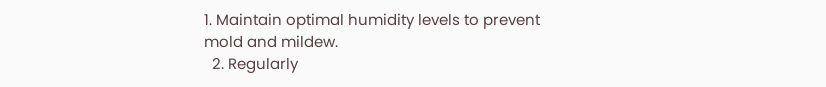1. Maintain optimal humidity levels to prevent mold and mildew.
  2. Regularly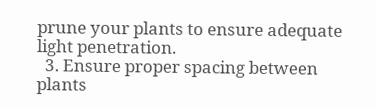prune your plants to ensure adequate light penetration.
  3. Ensure proper spacing between plants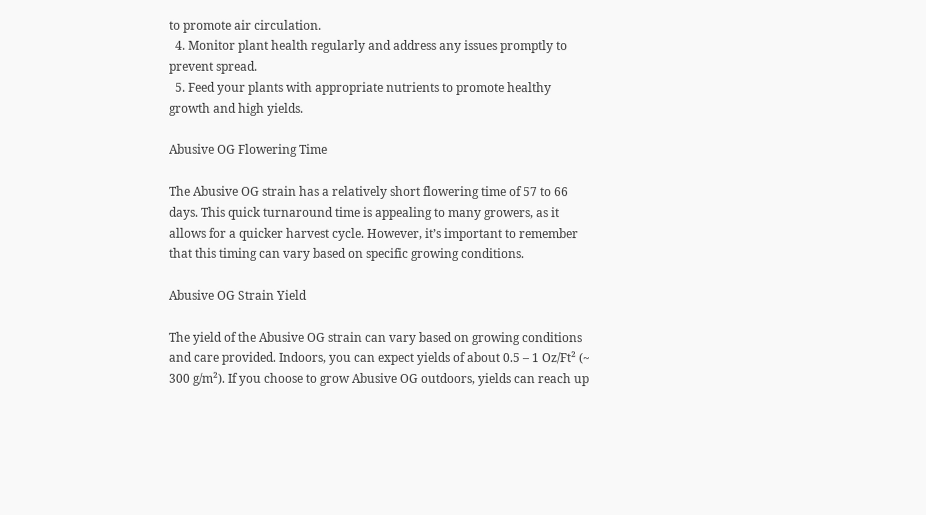to promote air circulation.
  4. Monitor plant health regularly and address any issues promptly to prevent spread.
  5. Feed your plants with appropriate nutrients to promote healthy growth and high yields.

Abusive OG Flowering Time

The Abusive OG strain has a relatively short flowering time of 57 to 66 days. This quick turnaround time is appealing to many growers, as it allows for a quicker harvest cycle. However, it’s important to remember that this timing can vary based on specific growing conditions.

Abusive OG Strain Yield

The yield of the Abusive OG strain can vary based on growing conditions and care provided. Indoors, you can expect yields of about 0.5 – 1 Oz/Ft² (~ 300 g/m²). If you choose to grow Abusive OG outdoors, yields can reach up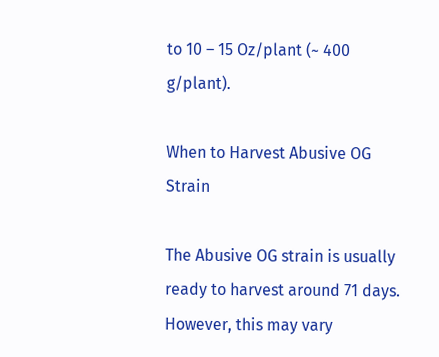to 10 – 15 Oz/plant (~ 400 g/plant).

When to Harvest Abusive OG Strain

The Abusive OG strain is usually ready to harvest around 71 days. However, this may vary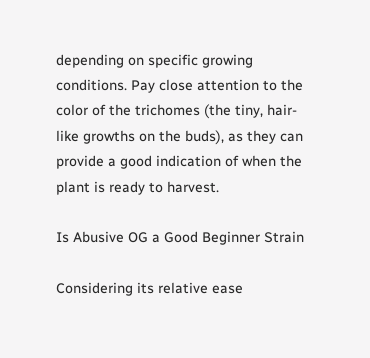depending on specific growing conditions. Pay close attention to the color of the trichomes (the tiny, hair-like growths on the buds), as they can provide a good indication of when the plant is ready to harvest.

Is Abusive OG a Good Beginner Strain

Considering its relative ease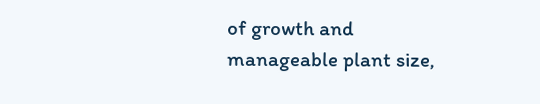of growth and manageable plant size,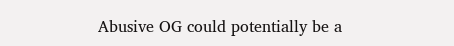Abusive OG could potentially be a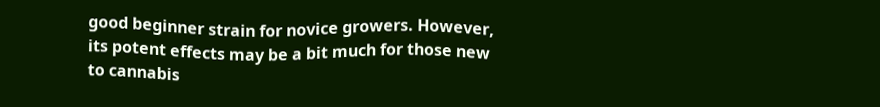good beginner strain for novice growers. However, its potent effects may be a bit much for those new to cannabis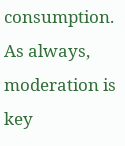consumption. As always, moderation is key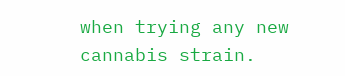when trying any new cannabis strain.